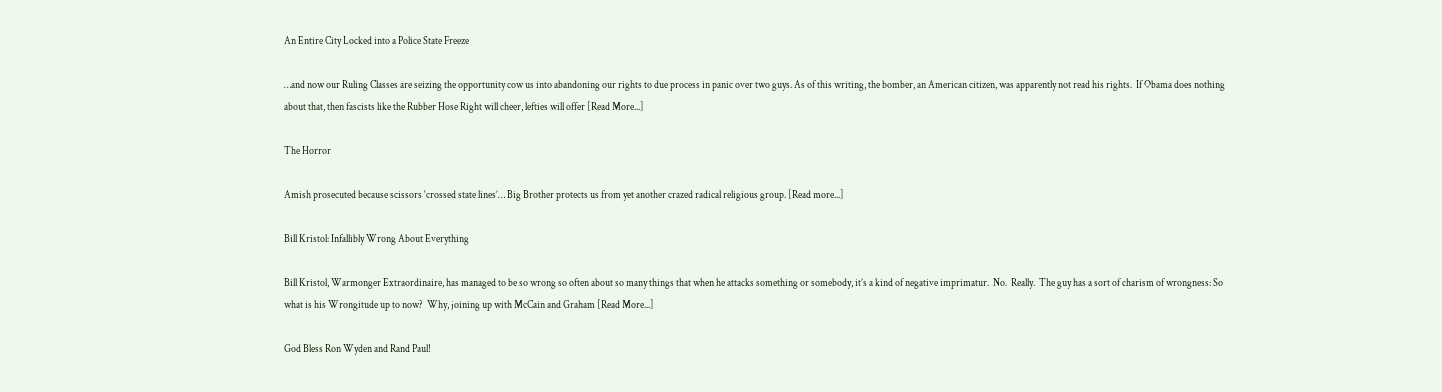An Entire City Locked into a Police State Freeze

…and now our Ruling Classes are seizing the opportunity cow us into abandoning our rights to due process in panic over two guys. As of this writing, the bomber, an American citizen, was apparently not read his rights.  If Obama does nothing about that, then fascists like the Rubber Hose Right will cheer, lefties will offer [Read More...]

The Horror

Amish prosecuted because scissors ‘crossed state lines’… Big Brother protects us from yet another crazed radical religious group. [Read more...]

Bill Kristol: Infallibly Wrong About Everything

Bill Kristol, Warmonger Extraordinaire, has managed to be so wrong so often about so many things that when he attacks something or somebody, it’s a kind of negative imprimatur.  No.  Really.  The guy has a sort of charism of wrongness: So what is his Wrongitude up to now?  Why, joining up with McCain and Graham [Read More...]

God Bless Ron Wyden and Rand Paul!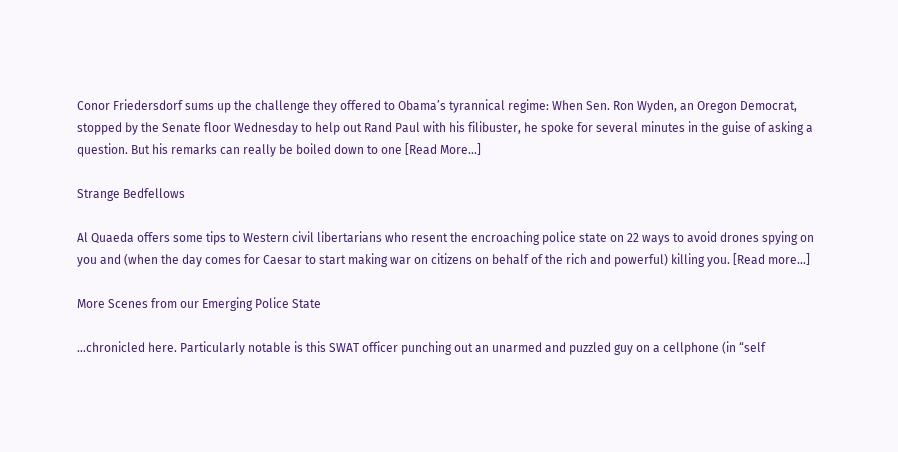Conor Friedersdorf sums up the challenge they offered to Obama’s tyrannical regime: When Sen. Ron Wyden, an Oregon Democrat, stopped by the Senate floor Wednesday to help out Rand Paul with his filibuster, he spoke for several minutes in the guise of asking a question. But his remarks can really be boiled down to one [Read More...]

Strange Bedfellows

Al Quaeda offers some tips to Western civil libertarians who resent the encroaching police state on 22 ways to avoid drones spying on you and (when the day comes for Caesar to start making war on citizens on behalf of the rich and powerful) killing you. [Read more...]

More Scenes from our Emerging Police State

…chronicled here. Particularly notable is this SWAT officer punching out an unarmed and puzzled guy on a cellphone (in “self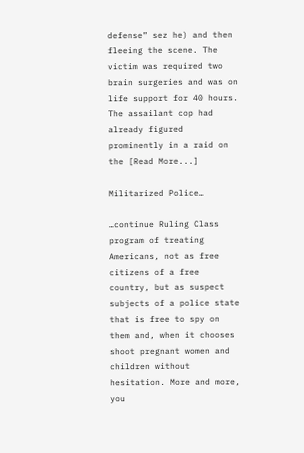defense” sez he) and then fleeing the scene. The victim was required two brain surgeries and was on life support for 40 hours. The assailant cop had already figured prominently in a raid on the [Read More...]

Militarized Police…

…continue Ruling Class program of treating Americans, not as free citizens of a free country, but as suspect subjects of a police state that is free to spy on them and, when it chooses shoot pregnant women and children without hesitation. More and more, you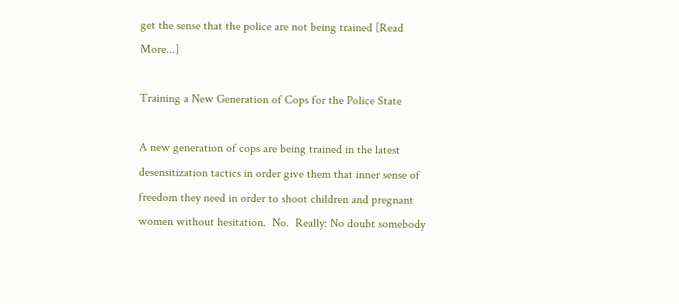get the sense that the police are not being trained [Read More...]

Training a New Generation of Cops for the Police State

A new generation of cops are being trained in the latest desensitization tactics in order give them that inner sense of freedom they need in order to shoot children and pregnant women without hesitation.  No.  Really: No doubt somebody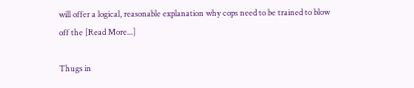will offer a logical, reasonable explanation why cops need to be trained to blow off the [Read More...]

Thugs in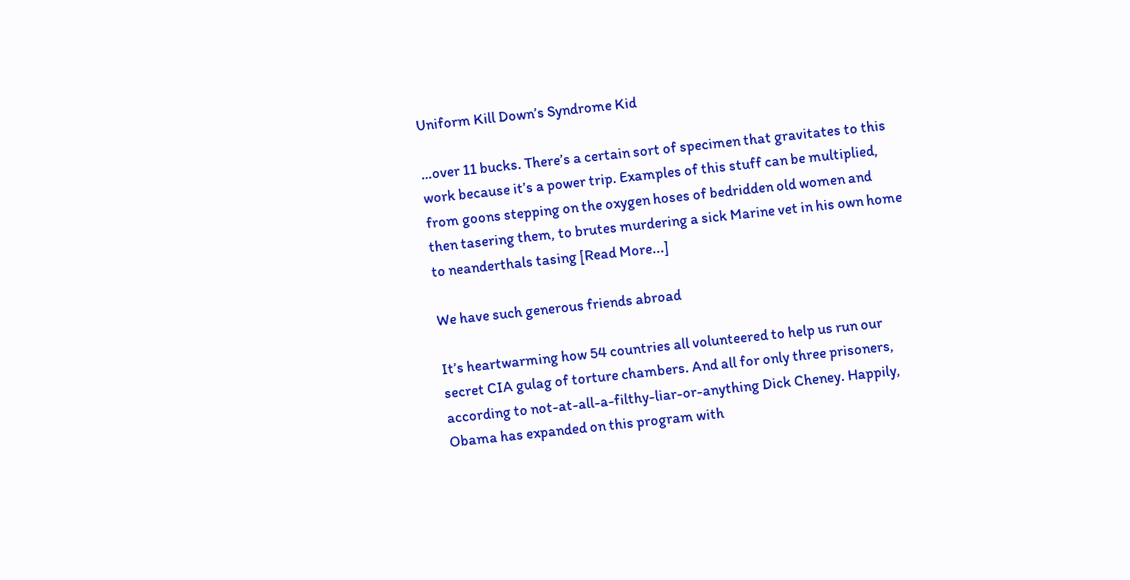Uniform Kill Down’s Syndrome Kid

…over 11 bucks. There’s a certain sort of specimen that gravitates to this work because it’s a power trip. Examples of this stuff can be multiplied, from goons stepping on the oxygen hoses of bedridden old women and then tasering them, to brutes murdering a sick Marine vet in his own home to neanderthals tasing [Read More...]

We have such generous friends abroad

It’s heartwarming how 54 countries all volunteered to help us run our secret CIA gulag of torture chambers. And all for only three prisoners, according to not-at-all-a-filthy-liar-or-anything Dick Cheney. Happily, Obama has expanded on this program with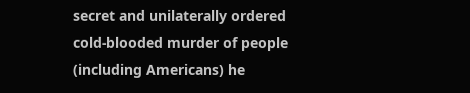secret and unilaterally ordered cold-blooded murder of people (including Americans) he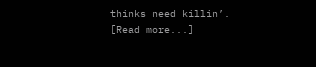thinks need killin’. [Read more...]